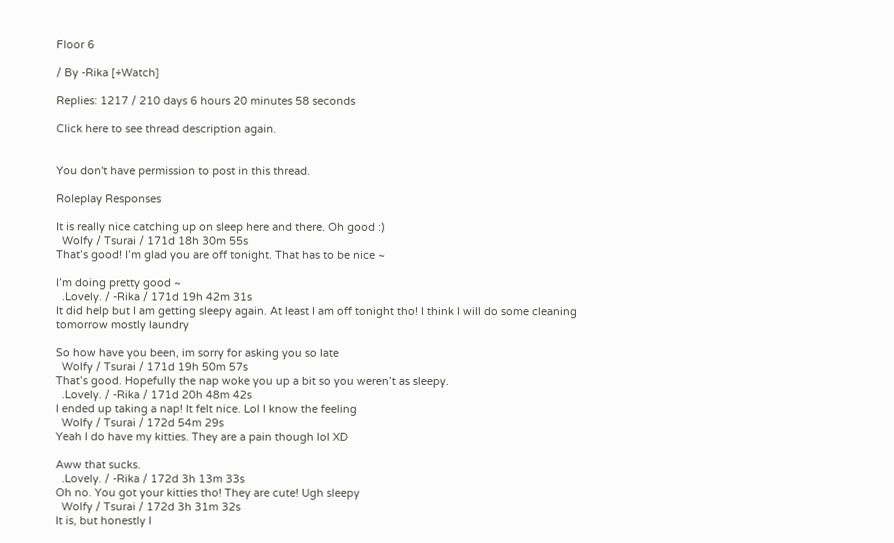Floor 6

/ By -Rika [+Watch]

Replies: 1217 / 210 days 6 hours 20 minutes 58 seconds

Click here to see thread description again.


You don't have permission to post in this thread.

Roleplay Responses

It is really nice catching up on sleep here and there. Oh good :)
  Wolfy / Tsurai / 171d 18h 30m 55s
That’s good! I’m glad you are off tonight. That has to be nice ~

I’m doing pretty good ~
  .Lovely. / -Rika / 171d 19h 42m 31s
It did help but I am getting sleepy again. At least I am off tonight tho! I think I will do some cleaning tomorrow mostly laundry

So how have you been, im sorry for asking you so late
  Wolfy / Tsurai / 171d 19h 50m 57s
That’s good. Hopefully the nap woke you up a bit so you weren’t as sleepy.
  .Lovely. / -Rika / 171d 20h 48m 42s
I ended up taking a nap! It felt nice. Lol I know the feeling
  Wolfy / Tsurai / 172d 54m 29s
Yeah I do have my kitties. They are a pain though lol XD

Aww that sucks.
  .Lovely. / -Rika / 172d 3h 13m 33s
Oh no. You got your kitties tho! They are cute! Ugh sleepy
  Wolfy / Tsurai / 172d 3h 31m 32s
It is, but honestly I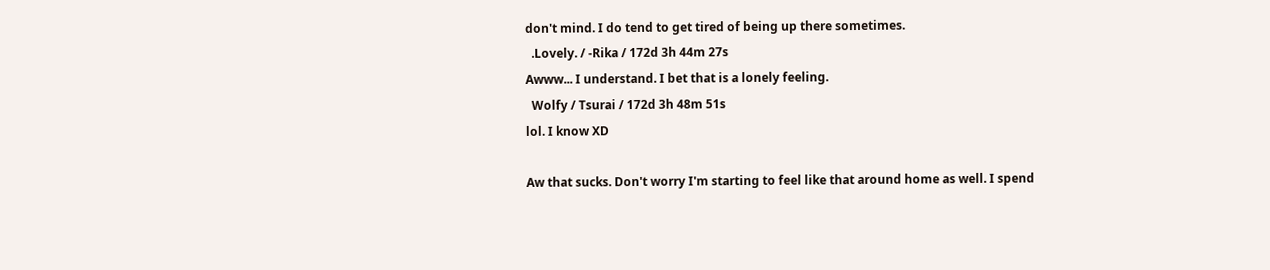don't mind. I do tend to get tired of being up there sometimes.
  .Lovely. / -Rika / 172d 3h 44m 27s
Awww... I understand. I bet that is a lonely feeling.
  Wolfy / Tsurai / 172d 3h 48m 51s
lol. I know XD

Aw that sucks. Don't worry I'm starting to feel like that around home as well. I spend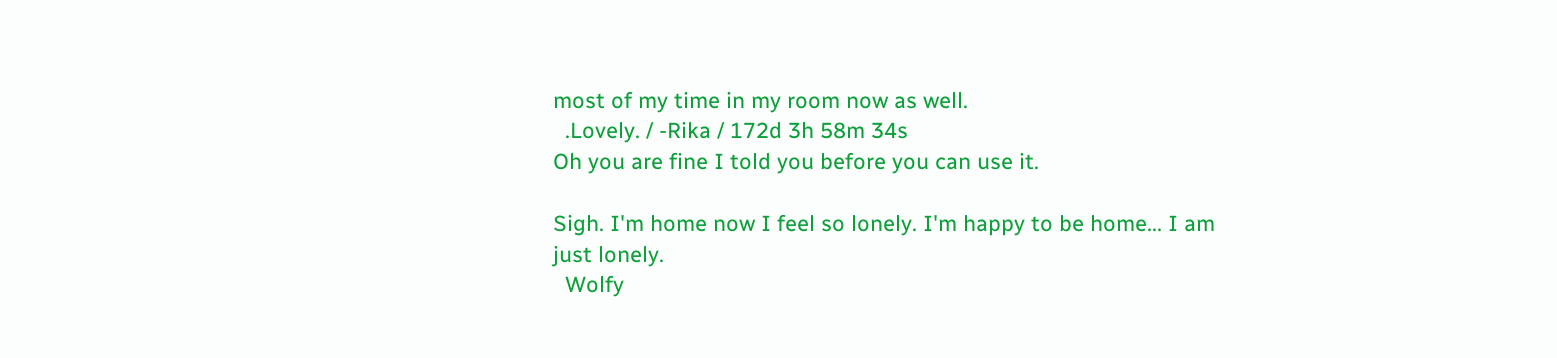most of my time in my room now as well.
  .Lovely. / -Rika / 172d 3h 58m 34s
Oh you are fine I told you before you can use it.

Sigh. I'm home now I feel so lonely. I'm happy to be home... I am just lonely.
  Wolfy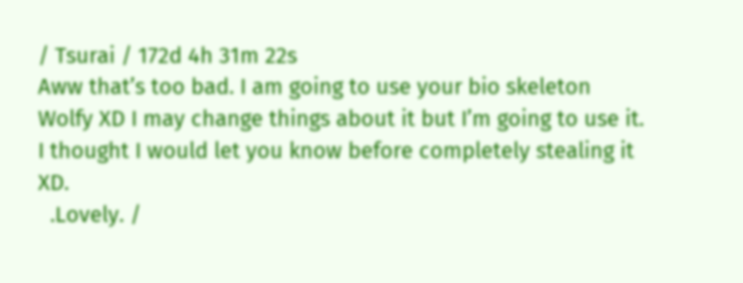/ Tsurai / 172d 4h 31m 22s
Aww that’s too bad. I am going to use your bio skeleton Wolfy XD I may change things about it but I’m going to use it. I thought I would let you know before completely stealing it XD.
  .Lovely. /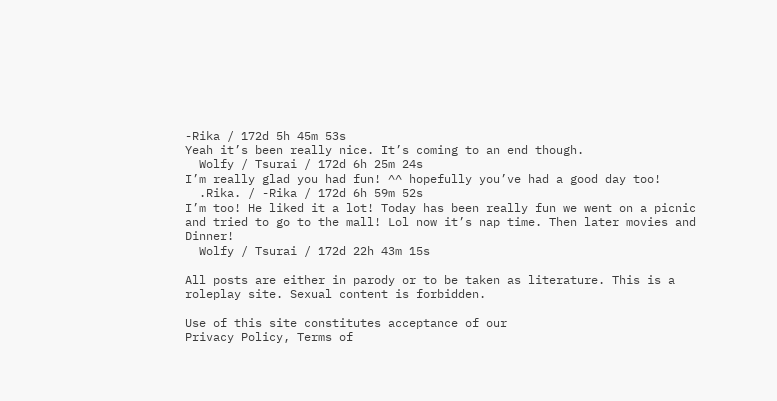-Rika / 172d 5h 45m 53s
Yeah it’s been really nice. It’s coming to an end though.
  Wolfy / Tsurai / 172d 6h 25m 24s
I’m really glad you had fun! ^^ hopefully you’ve had a good day too!
  .Rika. / -Rika / 172d 6h 59m 52s
I’m too! He liked it a lot! Today has been really fun we went on a picnic and tried to go to the mall! Lol now it’s nap time. Then later movies and Dinner!
  Wolfy / Tsurai / 172d 22h 43m 15s

All posts are either in parody or to be taken as literature. This is a roleplay site. Sexual content is forbidden.

Use of this site constitutes acceptance of our
Privacy Policy, Terms of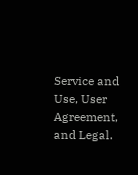Service and Use, User Agreement, and Legal.